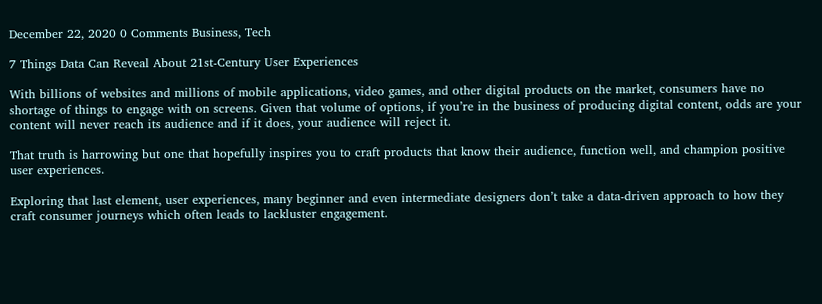December 22, 2020 0 Comments Business, Tech

7 Things Data Can Reveal About 21st-Century User Experiences

With billions of websites and millions of mobile applications, video games, and other digital products on the market, consumers have no shortage of things to engage with on screens. Given that volume of options, if you’re in the business of producing digital content, odds are your content will never reach its audience and if it does, your audience will reject it.

That truth is harrowing but one that hopefully inspires you to craft products that know their audience, function well, and champion positive user experiences.

Exploring that last element, user experiences, many beginner and even intermediate designers don’t take a data-driven approach to how they craft consumer journeys which often leads to lackluster engagement.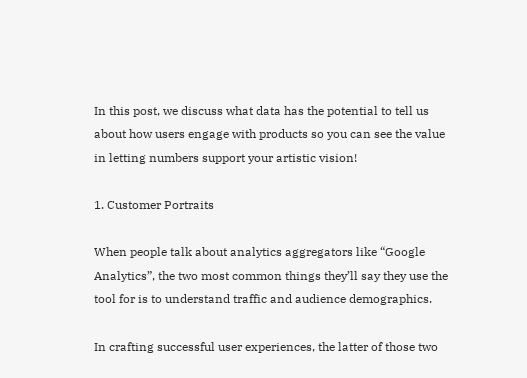In this post, we discuss what data has the potential to tell us about how users engage with products so you can see the value in letting numbers support your artistic vision!

1. Customer Portraits

When people talk about analytics aggregators like “Google Analytics”, the two most common things they’ll say they use the tool for is to understand traffic and audience demographics.

In crafting successful user experiences, the latter of those two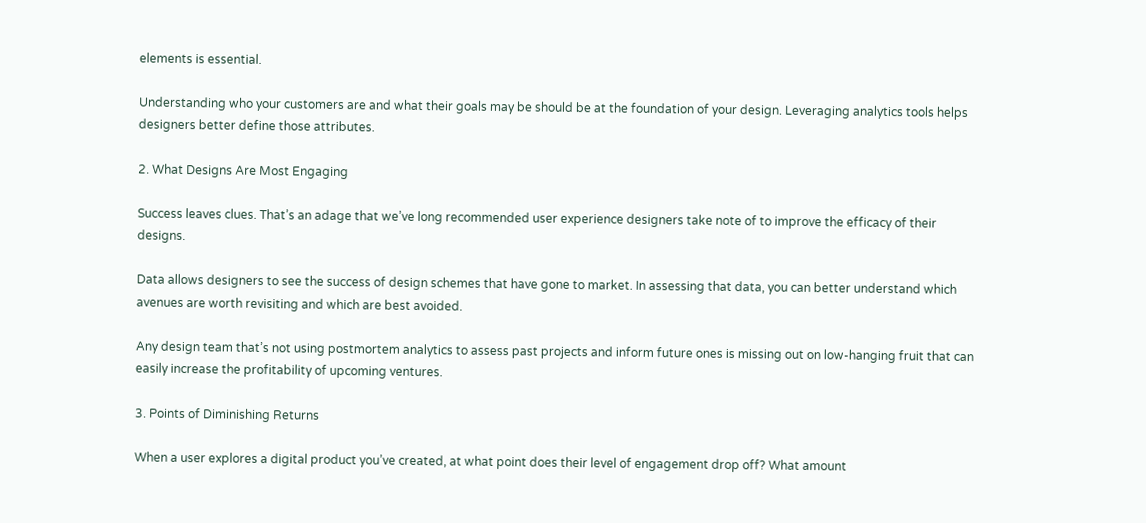elements is essential.

Understanding who your customers are and what their goals may be should be at the foundation of your design. Leveraging analytics tools helps designers better define those attributes.

2. What Designs Are Most Engaging

Success leaves clues. That’s an adage that we’ve long recommended user experience designers take note of to improve the efficacy of their designs.

Data allows designers to see the success of design schemes that have gone to market. In assessing that data, you can better understand which avenues are worth revisiting and which are best avoided.

Any design team that’s not using postmortem analytics to assess past projects and inform future ones is missing out on low-hanging fruit that can easily increase the profitability of upcoming ventures.

3. Points of Diminishing Returns

When a user explores a digital product you’ve created, at what point does their level of engagement drop off? What amount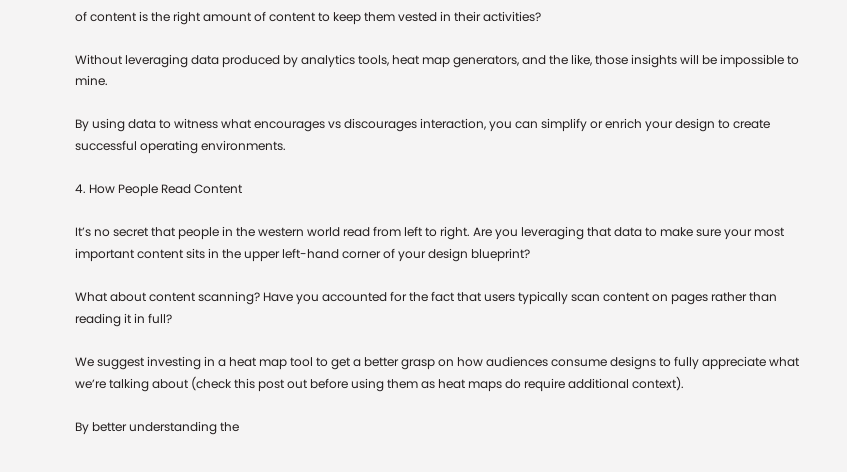of content is the right amount of content to keep them vested in their activities?

Without leveraging data produced by analytics tools, heat map generators, and the like, those insights will be impossible to mine.

By using data to witness what encourages vs discourages interaction, you can simplify or enrich your design to create successful operating environments.

4. How People Read Content

It’s no secret that people in the western world read from left to right. Are you leveraging that data to make sure your most important content sits in the upper left-hand corner of your design blueprint?

What about content scanning? Have you accounted for the fact that users typically scan content on pages rather than reading it in full?

We suggest investing in a heat map tool to get a better grasp on how audiences consume designs to fully appreciate what we’re talking about (check this post out before using them as heat maps do require additional context).

By better understanding the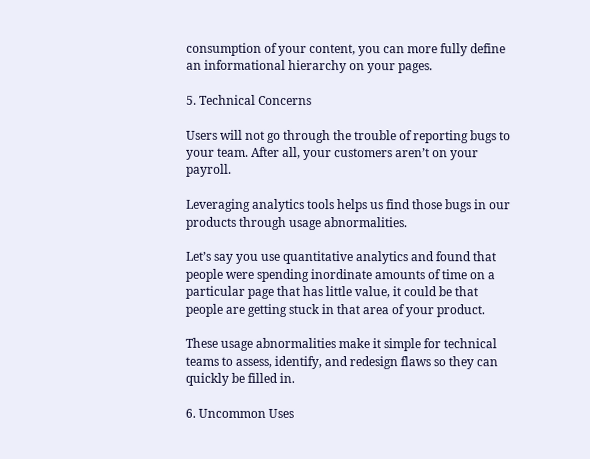consumption of your content, you can more fully define an informational hierarchy on your pages.

5. Technical Concerns

Users will not go through the trouble of reporting bugs to your team. After all, your customers aren’t on your payroll.

Leveraging analytics tools helps us find those bugs in our products through usage abnormalities.

Let’s say you use quantitative analytics and found that people were spending inordinate amounts of time on a particular page that has little value, it could be that people are getting stuck in that area of your product.

These usage abnormalities make it simple for technical teams to assess, identify, and redesign flaws so they can quickly be filled in.

6. Uncommon Uses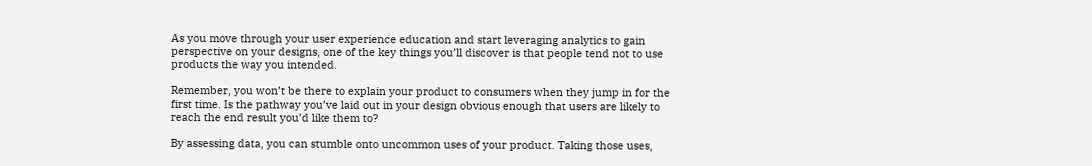As you move through your user experience education and start leveraging analytics to gain perspective on your designs, one of the key things you’ll discover is that people tend not to use products the way you intended.

Remember, you won’t be there to explain your product to consumers when they jump in for the first time. Is the pathway you’ve laid out in your design obvious enough that users are likely to reach the end result you’d like them to?

By assessing data, you can stumble onto uncommon uses of your product. Taking those uses,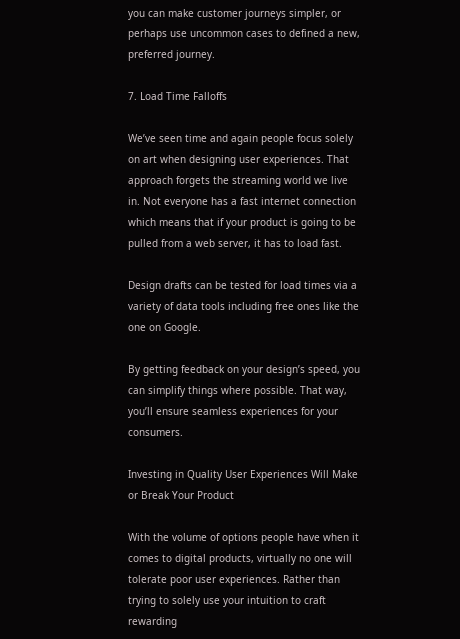you can make customer journeys simpler, or perhaps use uncommon cases to defined a new, preferred journey.

7. Load Time Falloffs

We’ve seen time and again people focus solely on art when designing user experiences. That approach forgets the streaming world we live in. Not everyone has a fast internet connection which means that if your product is going to be pulled from a web server, it has to load fast.

Design drafts can be tested for load times via a variety of data tools including free ones like the one on Google.

By getting feedback on your design’s speed, you can simplify things where possible. That way, you’ll ensure seamless experiences for your consumers.

Investing in Quality User Experiences Will Make or Break Your Product

With the volume of options people have when it comes to digital products, virtually no one will tolerate poor user experiences. Rather than trying to solely use your intuition to craft rewarding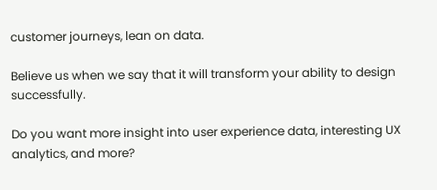customer journeys, lean on data.

Believe us when we say that it will transform your ability to design successfully.

Do you want more insight into user experience data, interesting UX analytics, and more?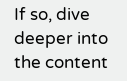If so, dive deeper into the content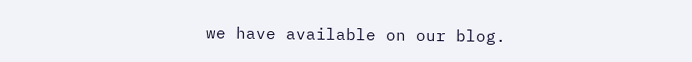we have available on our blog.